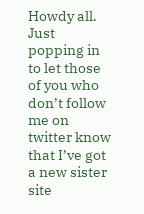Howdy all. Just popping in to let those of you who don’t follow me on twitter know that I’ve got a new sister site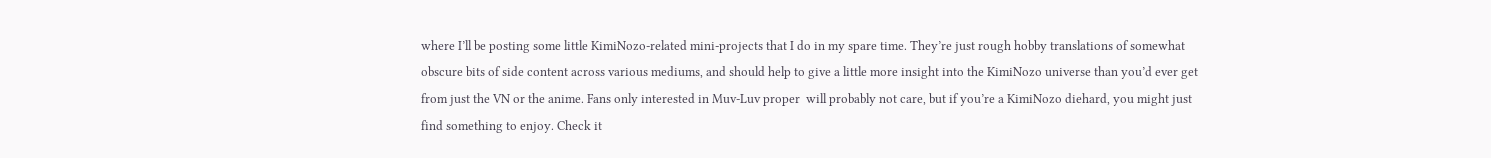where I’ll be posting some little KimiNozo-related mini-projects that I do in my spare time. They’re just rough hobby translations of somewhat obscure bits of side content across various mediums, and should help to give a little more insight into the KimiNozo universe than you’d ever get from just the VN or the anime. Fans only interested in Muv-Luv proper  will probably not care, but if you’re a KimiNozo diehard, you might just find something to enjoy. Check it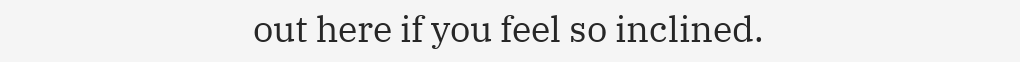out here if you feel so inclined.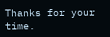Thanks for your time.